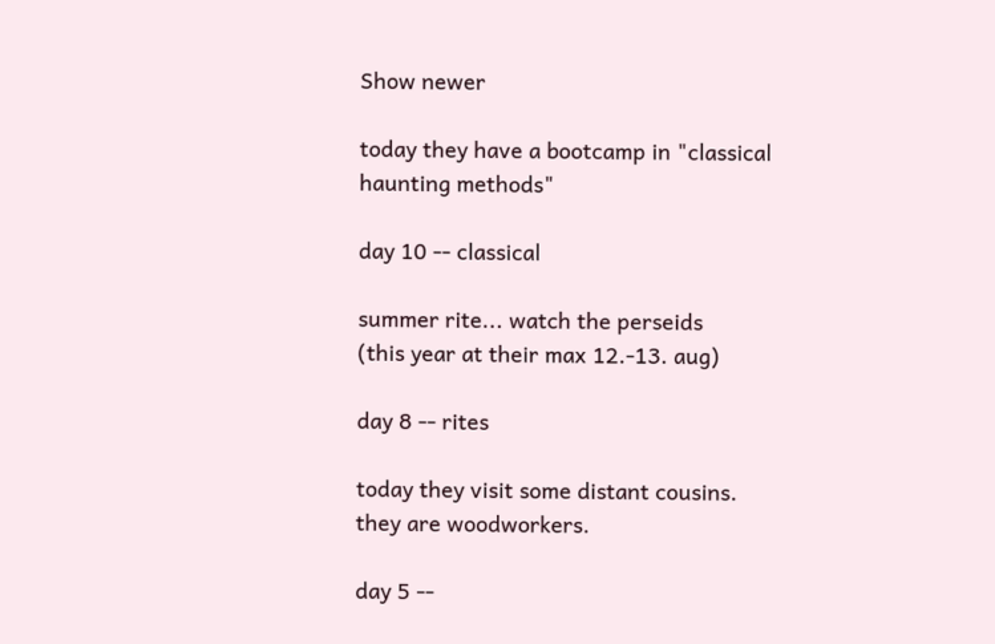Show newer

today they have a bootcamp in "classical haunting methods"

day 10 -- classical

summer rite... watch the perseids
(this year at their max 12.-13. aug)

day 8 -- rites

today they visit some distant cousins. they are woodworkers.

day 5 --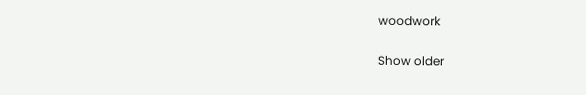woodwork

Show older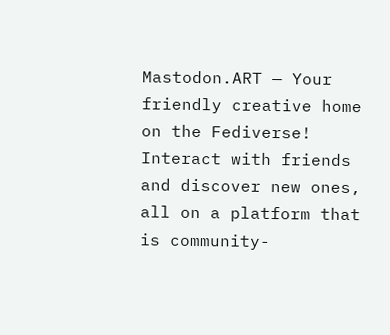Mastodon.ART — Your friendly creative home on the Fediverse! Interact with friends and discover new ones, all on a platform that is community-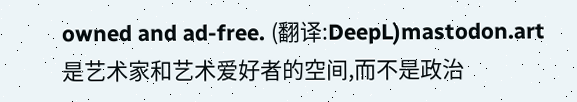owned and ad-free. (翻译:DeepL)mastodon.art是艺术家和艺术爱好者的空间,而不是政治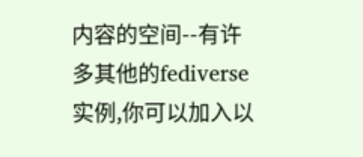内容的空间--有许多其他的fediverse实例,你可以加入以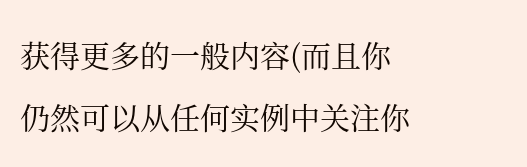获得更多的一般内容(而且你仍然可以从任何实例中关注你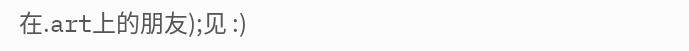在.art上的朋友);见 :)